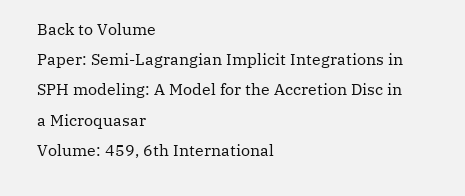Back to Volume
Paper: Semi-Lagrangian Implicit Integrations in SPH modeling: A Model for the Accretion Disc in a Microquasar
Volume: 459, 6th International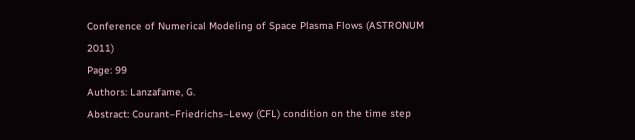Conference of Numerical Modeling of Space Plasma Flows (ASTRONUM 2011)
Page: 99
Authors: Lanzafame, G.
Abstract: Courant–Friedrichs–Lewy (CFL) condition on the time step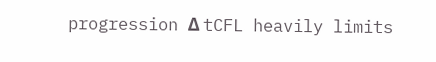progression Δ tCFL heavily limits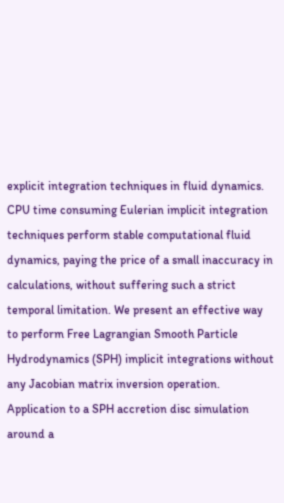explicit integration techniques in fluid dynamics. CPU time consuming Eulerian implicit integration techniques perform stable computational fluid dynamics, paying the price of a small inaccuracy in calculations, without suffering such a strict temporal limitation. We present an effective way to perform Free Lagrangian Smooth Particle Hydrodynamics (SPH) implicit integrations without any Jacobian matrix inversion operation. Application to a SPH accretion disc simulation around a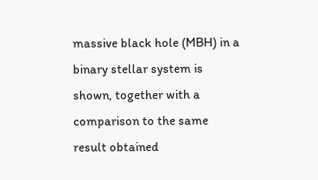massive black hole (MBH) in a binary stellar system is shown, together with a comparison to the same result obtained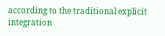according to the traditional explicit integration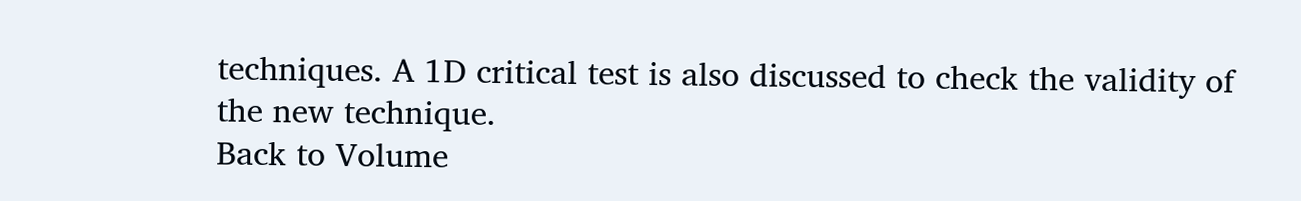techniques. A 1D critical test is also discussed to check the validity of the new technique.
Back to Volume